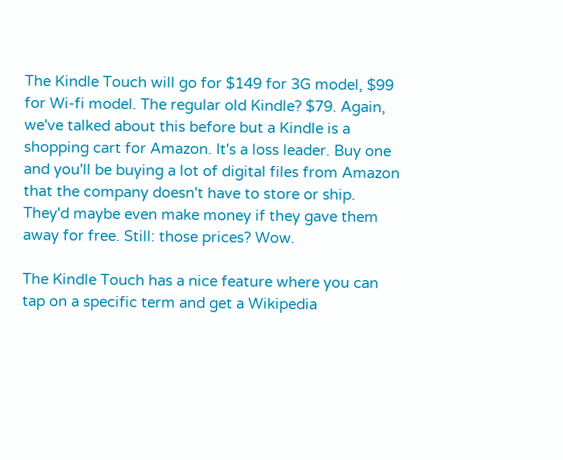The Kindle Touch will go for $149 for 3G model, $99 for Wi-fi model. The regular old Kindle? $79. Again, we've talked about this before but a Kindle is a shopping cart for Amazon. It's a loss leader. Buy one and you'll be buying a lot of digital files from Amazon that the company doesn't have to store or ship. They'd maybe even make money if they gave them away for free. Still: those prices? Wow.

The Kindle Touch has a nice feature where you can tap on a specific term and get a Wikipedia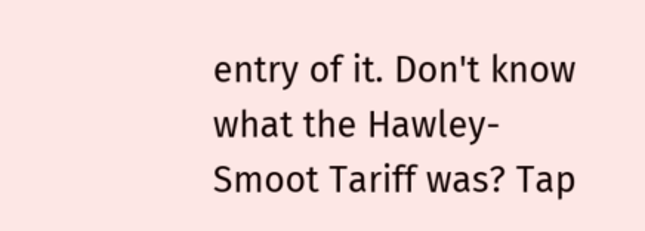entry of it. Don't know what the Hawley-Smoot Tariff was? Tap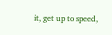it, get up to speed,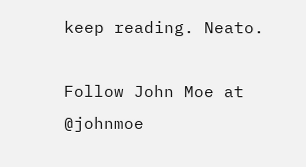keep reading. Neato.

Follow John Moe at @johnmoe